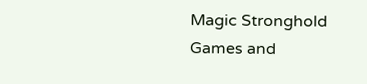Magic Stronghold Games and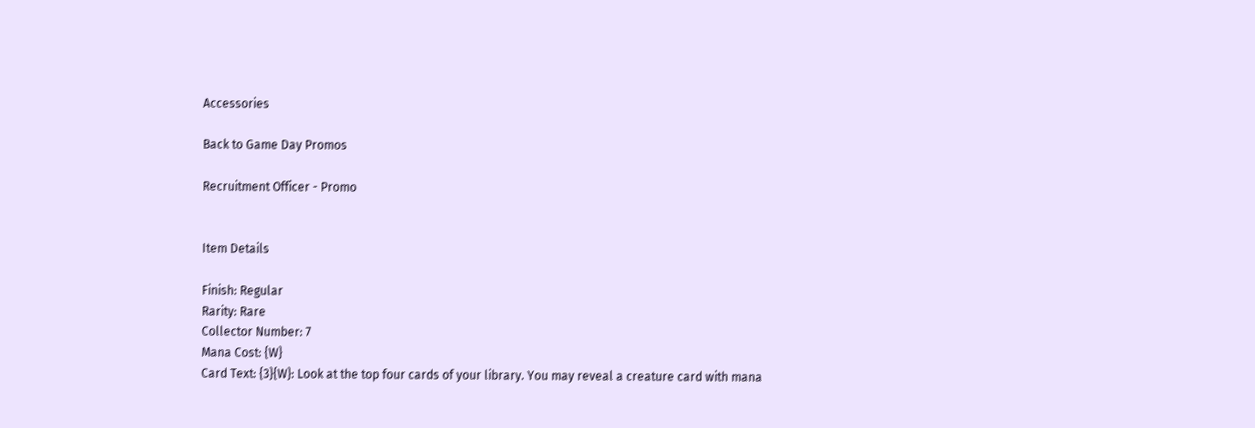Accessories

Back to Game Day Promos

Recruitment Officer - Promo


Item Details

Finish: Regular
Rarity: Rare
Collector Number: 7
Mana Cost: {W}
Card Text: {3}{W}: Look at the top four cards of your library. You may reveal a creature card with mana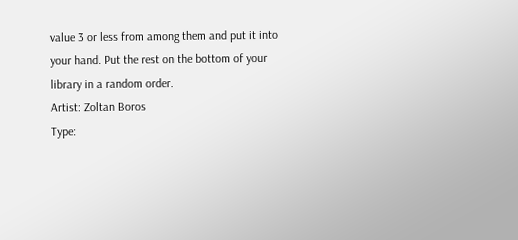value 3 or less from among them and put it into your hand. Put the rest on the bottom of your library in a random order.
Artist: Zoltan Boros
Type: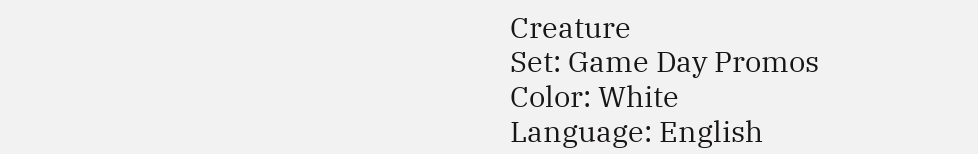Creature
Set: Game Day Promos
Color: White
Language: English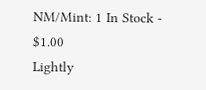NM/Mint: 1 In Stock - $1.00
Lightly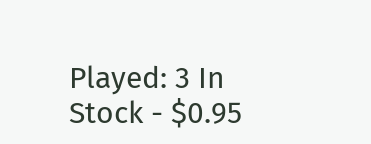Played: 3 In Stock - $0.95